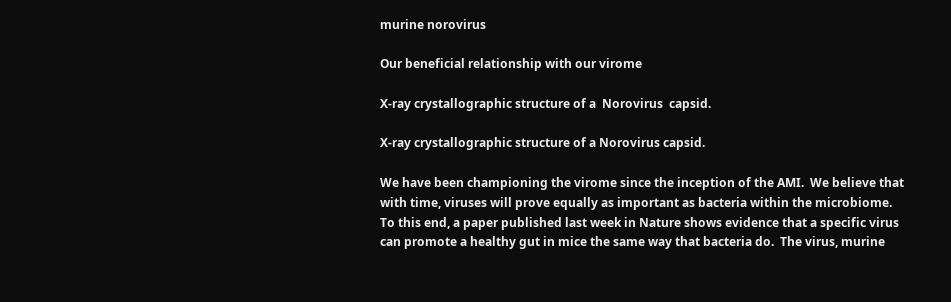murine norovirus

Our beneficial relationship with our virome

X-ray crystallographic structure of a  Norovirus  capsid.

X-ray crystallographic structure of a Norovirus capsid.

We have been championing the virome since the inception of the AMI.  We believe that with time, viruses will prove equally as important as bacteria within the microbiome.  To this end, a paper published last week in Nature shows evidence that a specific virus can promote a healthy gut in mice the same way that bacteria do.  The virus, murine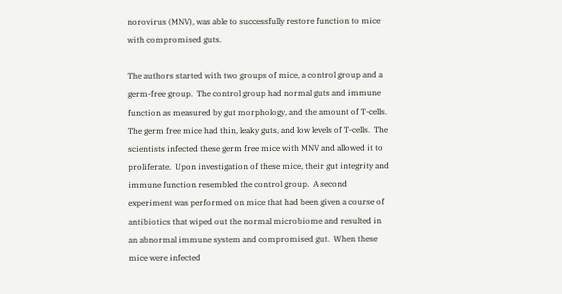norovirus (MNV), was able to successfully restore function to mice with compromised guts.

The authors started with two groups of mice, a control group and a germ-free group.  The control group had normal guts and immune function as measured by gut morphology, and the amount of T-cells.  The germ free mice had thin, leaky guts, and low levels of T-cells.  The scientists infected these germ free mice with MNV and allowed it to proliferate.  Upon investigation of these mice, their gut integrity and immune function resembled the control group.  A second experiment was performed on mice that had been given a course of antibiotics that wiped out the normal microbiome and resulted in an abnormal immune system and compromised gut.  When these mice were infected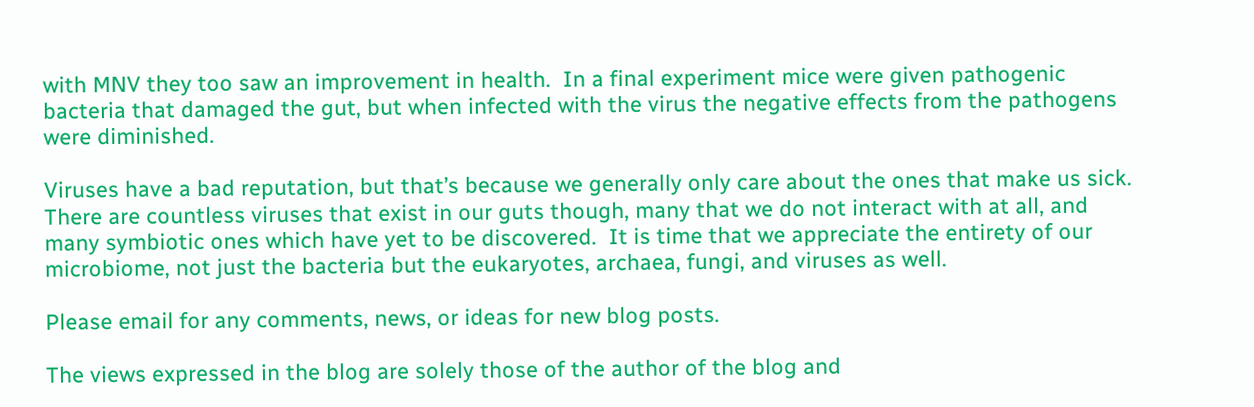with MNV they too saw an improvement in health.  In a final experiment mice were given pathogenic bacteria that damaged the gut, but when infected with the virus the negative effects from the pathogens were diminished.

Viruses have a bad reputation, but that’s because we generally only care about the ones that make us sick.  There are countless viruses that exist in our guts though, many that we do not interact with at all, and many symbiotic ones which have yet to be discovered.  It is time that we appreciate the entirety of our microbiome, not just the bacteria but the eukaryotes, archaea, fungi, and viruses as well.

Please email for any comments, news, or ideas for new blog posts.

The views expressed in the blog are solely those of the author of the blog and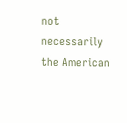not necessarily the American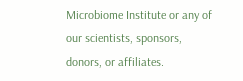Microbiome Institute or any of our scientists, sponsors, donors, or affiliates.